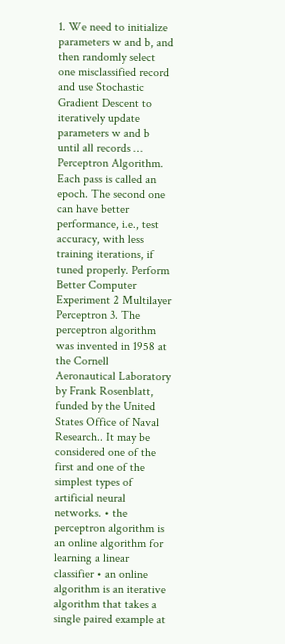1. We need to initialize parameters w and b, and then randomly select one misclassified record and use Stochastic Gradient Descent to iteratively update parameters w and b until all records … Perceptron Algorithm. Each pass is called an epoch. The second one can have better performance, i.e., test accuracy, with less training iterations, if tuned properly. Perform Better Computer Experiment 2 Multilayer Perceptron 3. The perceptron algorithm was invented in 1958 at the Cornell Aeronautical Laboratory by Frank Rosenblatt, funded by the United States Office of Naval Research.. It may be considered one of the first and one of the simplest types of artificial neural networks. • the perceptron algorithm is an online algorithm for learning a linear classifier • an online algorithm is an iterative algorithm that takes a single paired example at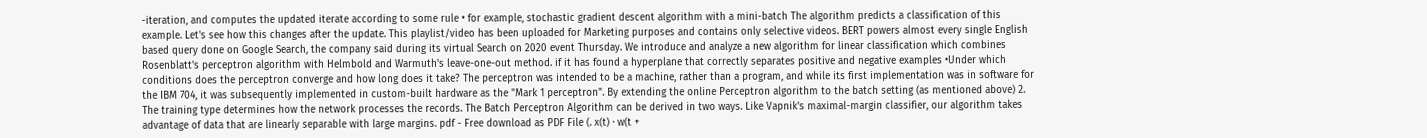-iteration, and computes the updated iterate according to some rule • for example, stochastic gradient descent algorithm with a mini-batch The algorithm predicts a classification of this example. Let's see how this changes after the update. This playlist/video has been uploaded for Marketing purposes and contains only selective videos. BERT powers almost every single English based query done on Google Search, the company said during its virtual Search on 2020 event Thursday. We introduce and analyze a new algorithm for linear classification which combines Rosenblatt's perceptron algorithm with Helmbold and Warmuth's leave-one-out method. if it has found a hyperplane that correctly separates positive and negative examples •Under which conditions does the perceptron converge and how long does it take? The perceptron was intended to be a machine, rather than a program, and while its first implementation was in software for the IBM 704, it was subsequently implemented in custom-built hardware as the "Mark 1 perceptron". By extending the online Perceptron algorithm to the batch setting (as mentioned above) 2. The training type determines how the network processes the records. The Batch Perceptron Algorithm can be derived in two ways. Like Vapnik's maximal-margin classifier, our algorithm takes advantage of data that are linearly separable with large margins. pdf - Free download as PDF File (. x(t) ⋅ w(t +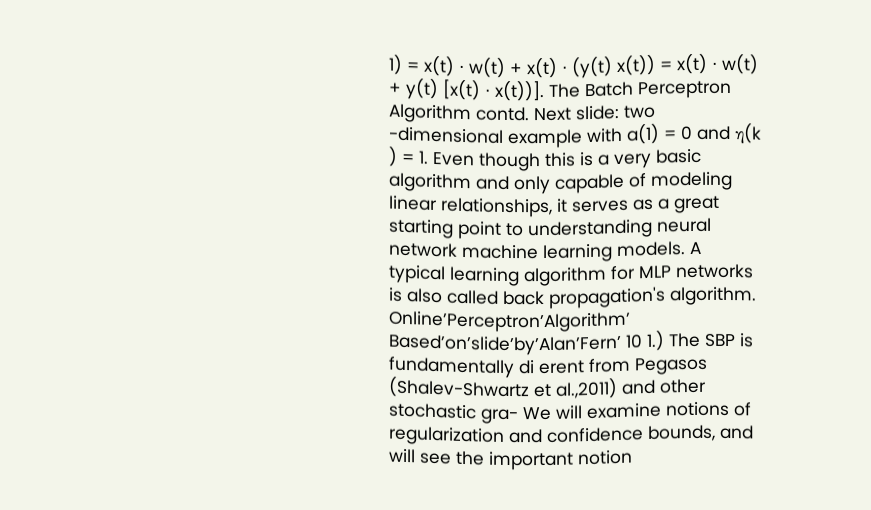1) = x(t) ⋅ w(t) + x(t) ⋅ (y(t) x(t)) = x(t) ⋅ w(t) + y(t) [x(t) ⋅ x(t))]. The Batch Perceptron Algorithm contd. Next slide: two -dimensional example with a(1) = 0 and η(k ) = 1. Even though this is a very basic algorithm and only capable of modeling linear relationships, it serves as a great starting point to understanding neural network machine learning models. A typical learning algorithm for MLP networks is also called back propagation's algorithm. Online’Perceptron’Algorithm’ Based’on’slide’by’Alan’Fern’ 10 1.) The SBP is fundamentally di erent from Pegasos (Shalev-Shwartz et al.,2011) and other stochastic gra- We will examine notions of regularization and confidence bounds, and will see the important notion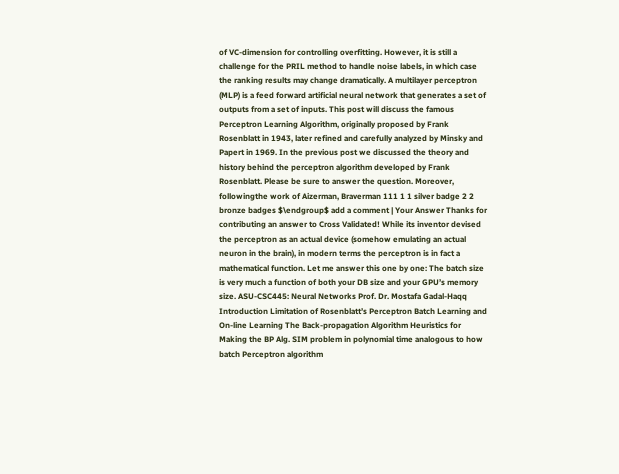of VC-dimension for controlling overfitting. However, it is still a challenge for the PRIL method to handle noise labels, in which case the ranking results may change dramatically. A multilayer perceptron (MLP) is a feed forward artificial neural network that generates a set of outputs from a set of inputs. This post will discuss the famous Perceptron Learning Algorithm, originally proposed by Frank Rosenblatt in 1943, later refined and carefully analyzed by Minsky and Papert in 1969. In the previous post we discussed the theory and history behind the perceptron algorithm developed by Frank Rosenblatt. Please be sure to answer the question. Moreover, followingthe work of Aizerman, Braverman 111 1 1 silver badge 2 2 bronze badges $\endgroup$ add a comment | Your Answer Thanks for contributing an answer to Cross Validated! While its inventor devised the perceptron as an actual device (somehow emulating an actual neuron in the brain), in modern terms the perceptron is in fact a mathematical function. Let me answer this one by one: The batch size is very much a function of both your DB size and your GPU’s memory size. ASU-CSC445: Neural Networks Prof. Dr. Mostafa Gadal-Haqq Introduction Limitation of Rosenblatt’s Perceptron Batch Learning and On-line Learning The Back-propagation Algorithm Heuristics for Making the BP Alg. SIM problem in polynomial time analogous to how batch Perceptron algorithm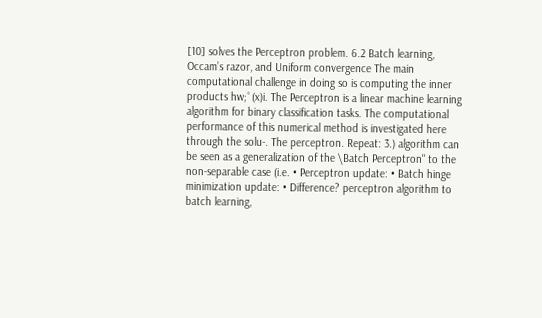[10] solves the Perceptron problem. 6.2 Batch learning, Occam’s razor, and Uniform convergence The main computational challenge in doing so is computing the inner products hw;˚(x)i. The Perceptron is a linear machine learning algorithm for binary classification tasks. The computational performance of this numerical method is investigated here through the solu-. The perceptron. Repeat: 3.) algorithm can be seen as a generalization of the \Batch Perceptron" to the non-separable case (i.e. • Perceptron update: • Batch hinge minimization update: • Difference? perceptron algorithm to batch learning,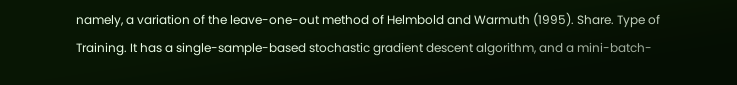namely, a variation of the leave-one-out method of Helmbold and Warmuth (1995). Share. Type of Training. It has a single-sample-based stochastic gradient descent algorithm, and a mini-batch-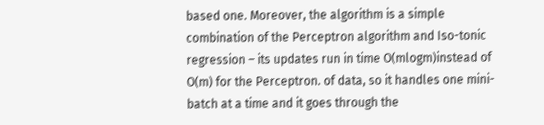based one. Moreover, the algorithm is a simple combination of the Perceptron algorithm and Iso-tonic regression – its updates run in time O(mlogm)instead of O(m) for the Perceptron. of data, so it handles one mini-batch at a time and it goes through the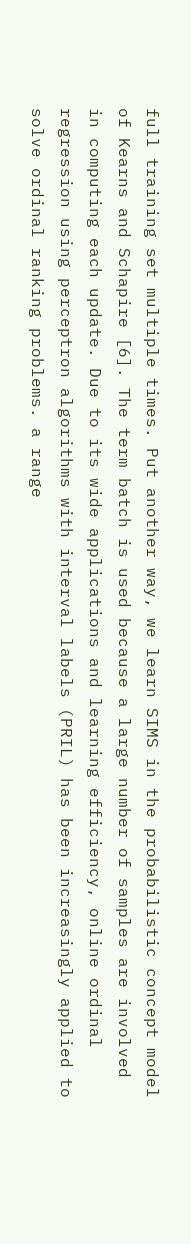full training set multiple times. Put another way, we learn SIMS in the probabilistic concept model of Kearns and Schapire [6]. The term batch is used because a large number of samples are involved in computing each update. Due to its wide applications and learning efficiency, online ordinal regression using perceptron algorithms with interval labels (PRIL) has been increasingly applied to solve ordinal ranking problems. a range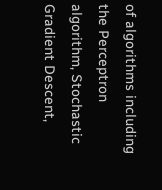of algorithms including the Perceptron algorithm, Stochastic Gradient Descent,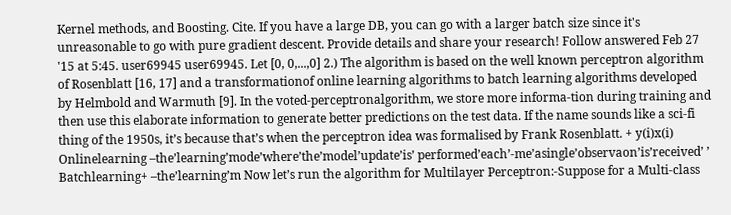Kernel methods, and Boosting. Cite. If you have a large DB, you can go with a larger batch size since it's unreasonable to go with pure gradient descent. Provide details and share your research! Follow answered Feb 27 '15 at 5:45. user69945 user69945. Let [0, 0,...,0] 2.) The algorithm is based on the well known perceptron algorithm of Rosenblatt [16, 17] and a transformationof online learning algorithms to batch learning algorithms developed by Helmbold and Warmuth [9]. In the voted-perceptronalgorithm, we store more informa-tion during training and then use this elaborate information to generate better predictions on the test data. If the name sounds like a sci-fi thing of the 1950s, it’s because that’s when the perceptron idea was formalised by Frank Rosenblatt. + y(i)x(i) Onlinelearning –the’learning’mode’where’the’model’update’is’ performed’each’-me’asingle’observaon’is’received’ ’ Batchlearning+ –the’learning’m Now let’s run the algorithm for Multilayer Perceptron:-Suppose for a Multi-class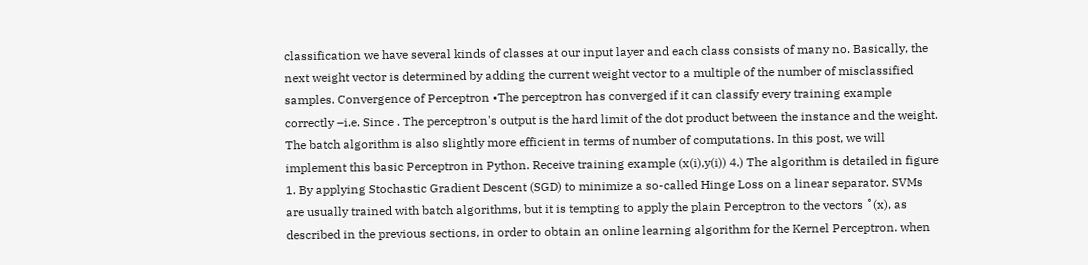classification we have several kinds of classes at our input layer and each class consists of many no. Basically, the next weight vector is determined by adding the current weight vector to a multiple of the number of misclassified samples. Convergence of Perceptron •The perceptron has converged if it can classify every training example correctly –i.e. Since . The perceptron's output is the hard limit of the dot product between the instance and the weight. The batch algorithm is also slightly more efficient in terms of number of computations. In this post, we will implement this basic Perceptron in Python. Receive training example (x(i),y(i)) 4.) The algorithm is detailed in figure 1. By applying Stochastic Gradient Descent (SGD) to minimize a so-called Hinge Loss on a linear separator. SVMs are usually trained with batch algorithms, but it is tempting to apply the plain Perceptron to the vectors ˚(x), as described in the previous sections, in order to obtain an online learning algorithm for the Kernel Perceptron. when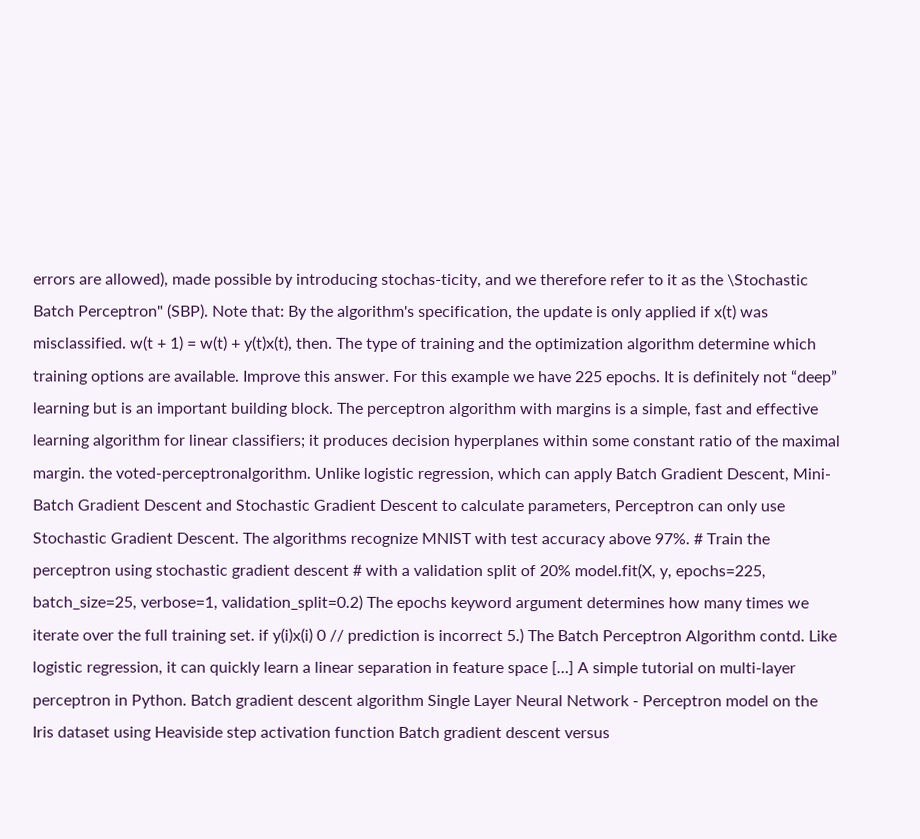errors are allowed), made possible by introducing stochas-ticity, and we therefore refer to it as the \Stochastic Batch Perceptron" (SBP). Note that: By the algorithm's specification, the update is only applied if x(t) was misclassified. w(t + 1) = w(t) + y(t)x(t), then. The type of training and the optimization algorithm determine which training options are available. Improve this answer. For this example we have 225 epochs. It is definitely not “deep” learning but is an important building block. The perceptron algorithm with margins is a simple, fast and effective learning algorithm for linear classifiers; it produces decision hyperplanes within some constant ratio of the maximal margin. the voted-perceptronalgorithm. Unlike logistic regression, which can apply Batch Gradient Descent, Mini-Batch Gradient Descent and Stochastic Gradient Descent to calculate parameters, Perceptron can only use Stochastic Gradient Descent. The algorithms recognize MNIST with test accuracy above 97%. # Train the perceptron using stochastic gradient descent # with a validation split of 20% model.fit(X, y, epochs=225, batch_size=25, verbose=1, validation_split=0.2) The epochs keyword argument determines how many times we iterate over the full training set. if y(i)x(i) 0 // prediction is incorrect 5.) The Batch Perceptron Algorithm contd. Like logistic regression, it can quickly learn a linear separation in feature space […] A simple tutorial on multi-layer perceptron in Python. Batch gradient descent algorithm Single Layer Neural Network - Perceptron model on the Iris dataset using Heaviside step activation function Batch gradient descent versus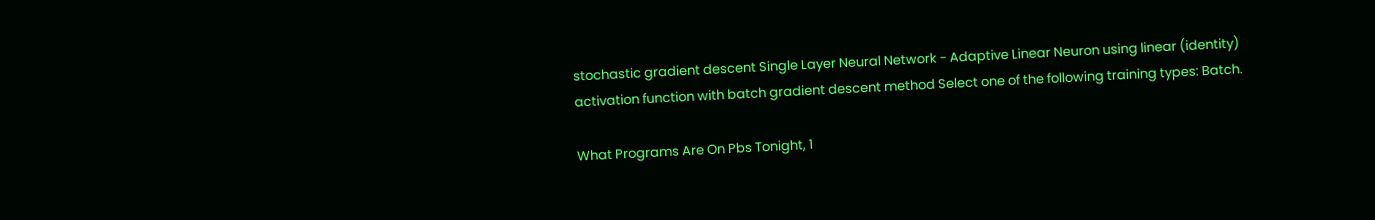stochastic gradient descent Single Layer Neural Network - Adaptive Linear Neuron using linear (identity) activation function with batch gradient descent method Select one of the following training types: Batch.

What Programs Are On Pbs Tonight, 1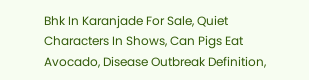Bhk In Karanjade For Sale, Quiet Characters In Shows, Can Pigs Eat Avocado, Disease Outbreak Definition,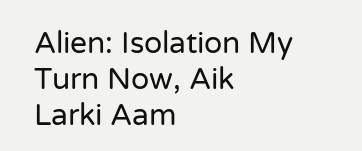Alien: Isolation My Turn Now, Aik Larki Aam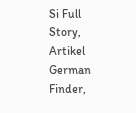Si Full Story, Artikel German Finder,